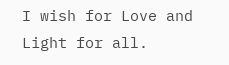I wish for Love and Light for all.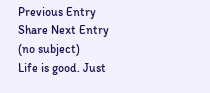Previous Entry Share Next Entry
(no subject)
Life is good. Just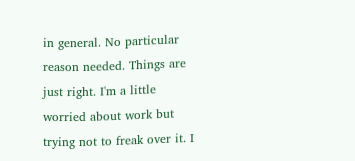in general. No particular reason needed. Things are just right. I'm a little worried about work but trying not to freak over it. I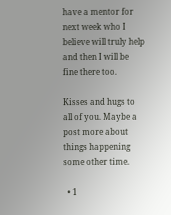have a mentor for next week who I believe will truly help and then I will be fine there too.

Kisses and hugs to all of you. Maybe a post more about things happening some other time.

  • 1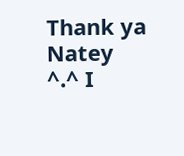Thank ya Natey ^.^ I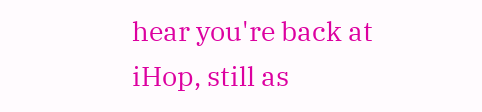hear you're back at iHop, still as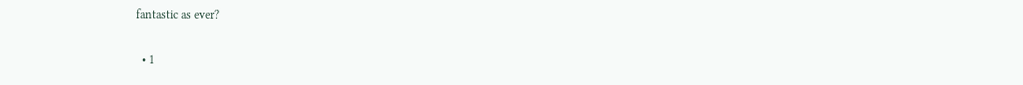fantastic as ever?

  • 1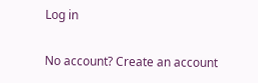Log in

No account? Create an account